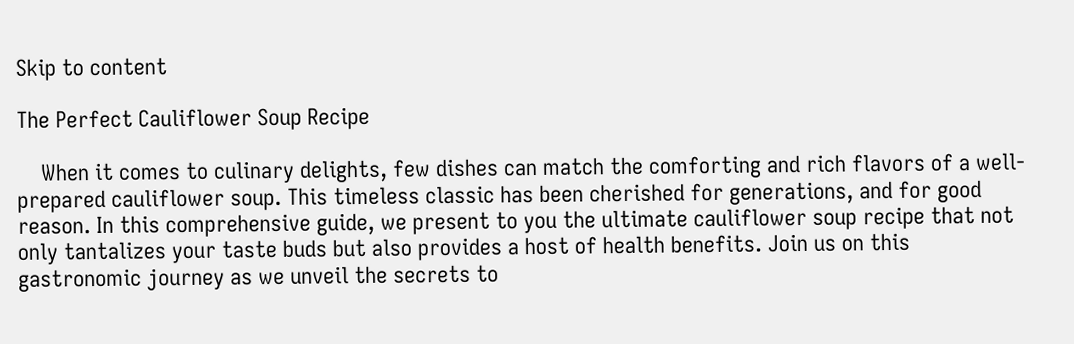Skip to content

The Perfect Cauliflower Soup Recipe

    When it comes to culinary delights, few dishes can match the comforting and rich flavors of a well-prepared cauliflower soup. This timeless classic has been cherished for generations, and for good reason. In this comprehensive guide, we present to you the ultimate cauliflower soup recipe that not only tantalizes your taste buds but also provides a host of health benefits. Join us on this gastronomic journey as we unveil the secrets to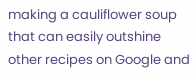making a cauliflower soup that can easily outshine other recipes on Google and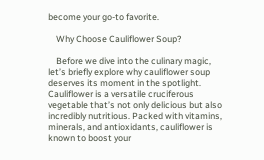become your go-to favorite.

    Why Choose Cauliflower Soup?

    Before we dive into the culinary magic, let’s briefly explore why cauliflower soup deserves its moment in the spotlight. Cauliflower is a versatile cruciferous vegetable that’s not only delicious but also incredibly nutritious. Packed with vitamins, minerals, and antioxidants, cauliflower is known to boost your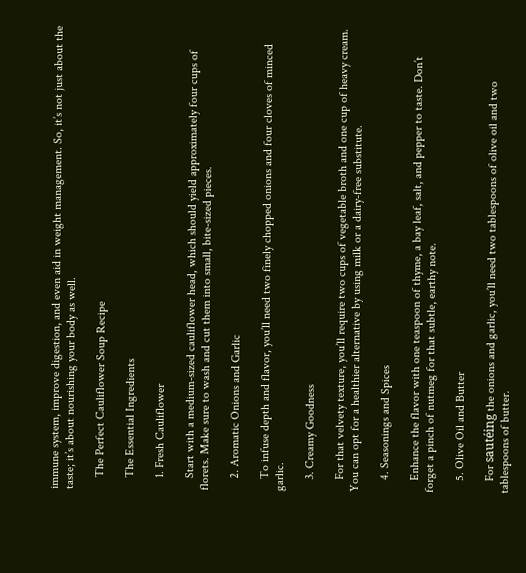immune system, improve digestion, and even aid in weight management. So, it’s not just about the taste; it’s about nourishing your body as well.

    The Perfect Cauliflower Soup Recipe

    The Essential Ingredients

    1. Fresh Cauliflower

    Start with a medium-sized cauliflower head, which should yield approximately four cups of florets. Make sure to wash and cut them into small, bite-sized pieces.

    2. Aromatic Onions and Garlic

    To infuse depth and flavor, you’ll need two finely chopped onions and four cloves of minced garlic.

    3. Creamy Goodness

    For that velvety texture, you’ll require two cups of vegetable broth and one cup of heavy cream. You can opt for a healthier alternative by using milk or a dairy-free substitute.

    4. Seasonings and Spices

    Enhance the flavor with one teaspoon of thyme, a bay leaf, salt, and pepper to taste. Don’t forget a pinch of nutmeg for that subtle, earthy note.

    5. Olive Oil and Butter

    For sautéing the onions and garlic, you’ll need two tablespoons of olive oil and two tablespoons of butter.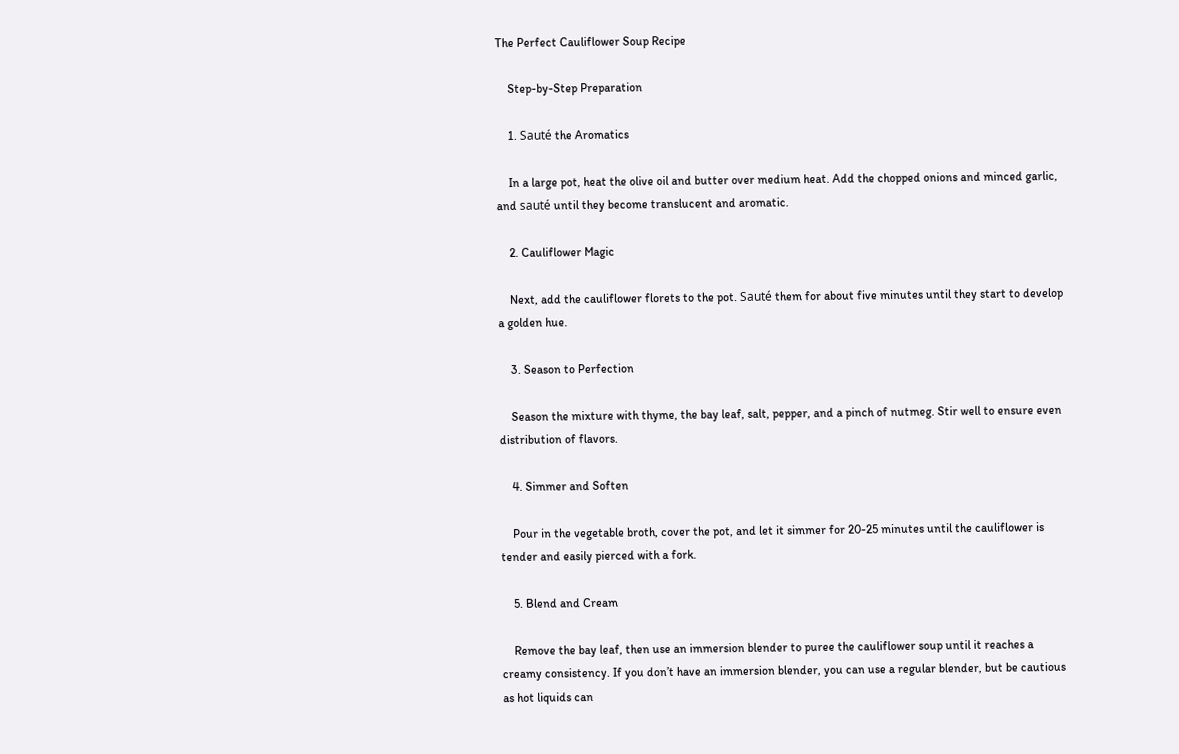The Perfect Cauliflower Soup Recipe

    Step-by-Step Preparation

    1. Sauté the Aromatics

    In a large pot, heat the olive oil and butter over medium heat. Add the chopped onions and minced garlic, and sauté until they become translucent and aromatic.

    2. Cauliflower Magic

    Next, add the cauliflower florets to the pot. Sauté them for about five minutes until they start to develop a golden hue.

    3. Season to Perfection

    Season the mixture with thyme, the bay leaf, salt, pepper, and a pinch of nutmeg. Stir well to ensure even distribution of flavors.

    4. Simmer and Soften

    Pour in the vegetable broth, cover the pot, and let it simmer for 20-25 minutes until the cauliflower is tender and easily pierced with a fork.

    5. Blend and Cream

    Remove the bay leaf, then use an immersion blender to puree the cauliflower soup until it reaches a creamy consistency. If you don’t have an immersion blender, you can use a regular blender, but be cautious as hot liquids can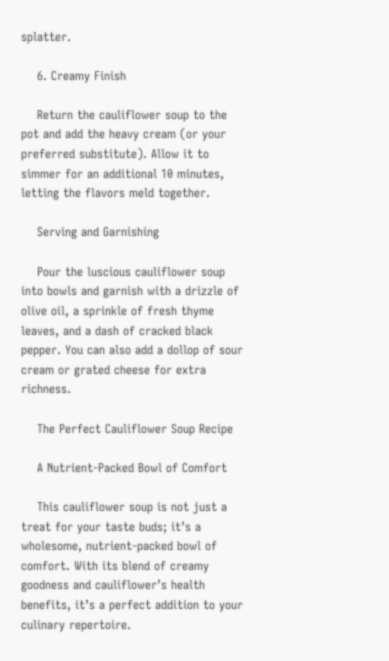splatter.

    6. Creamy Finish

    Return the cauliflower soup to the pot and add the heavy cream (or your preferred substitute). Allow it to simmer for an additional 10 minutes, letting the flavors meld together.

    Serving and Garnishing

    Pour the luscious cauliflower soup into bowls and garnish with a drizzle of olive oil, a sprinkle of fresh thyme leaves, and a dash of cracked black pepper. You can also add a dollop of sour cream or grated cheese for extra richness.

    The Perfect Cauliflower Soup Recipe

    A Nutrient-Packed Bowl of Comfort

    This cauliflower soup is not just a treat for your taste buds; it’s a wholesome, nutrient-packed bowl of comfort. With its blend of creamy goodness and cauliflower’s health benefits, it’s a perfect addition to your culinary repertoire.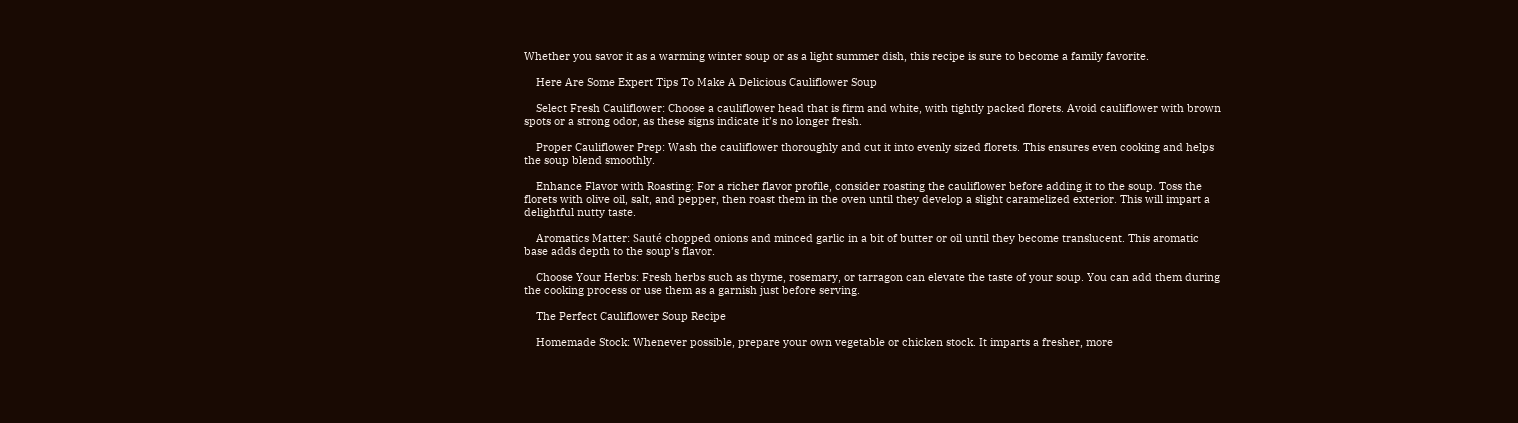Whether you savor it as a warming winter soup or as a light summer dish, this recipe is sure to become a family favorite.

    Here Are Some Expert Tips To Make A Delicious Cauliflower Soup

    Select Fresh Cauliflower: Choose a cauliflower head that is firm and white, with tightly packed florets. Avoid cauliflower with brown spots or a strong odor, as these signs indicate it’s no longer fresh.

    Proper Cauliflower Prep: Wash the cauliflower thoroughly and cut it into evenly sized florets. This ensures even cooking and helps the soup blend smoothly.

    Enhance Flavor with Roasting: For a richer flavor profile, consider roasting the cauliflower before adding it to the soup. Toss the florets with olive oil, salt, and pepper, then roast them in the oven until they develop a slight caramelized exterior. This will impart a delightful nutty taste.

    Aromatics Matter: Sauté chopped onions and minced garlic in a bit of butter or oil until they become translucent. This aromatic base adds depth to the soup’s flavor.

    Choose Your Herbs: Fresh herbs such as thyme, rosemary, or tarragon can elevate the taste of your soup. You can add them during the cooking process or use them as a garnish just before serving.

    The Perfect Cauliflower Soup Recipe

    Homemade Stock: Whenever possible, prepare your own vegetable or chicken stock. It imparts a fresher, more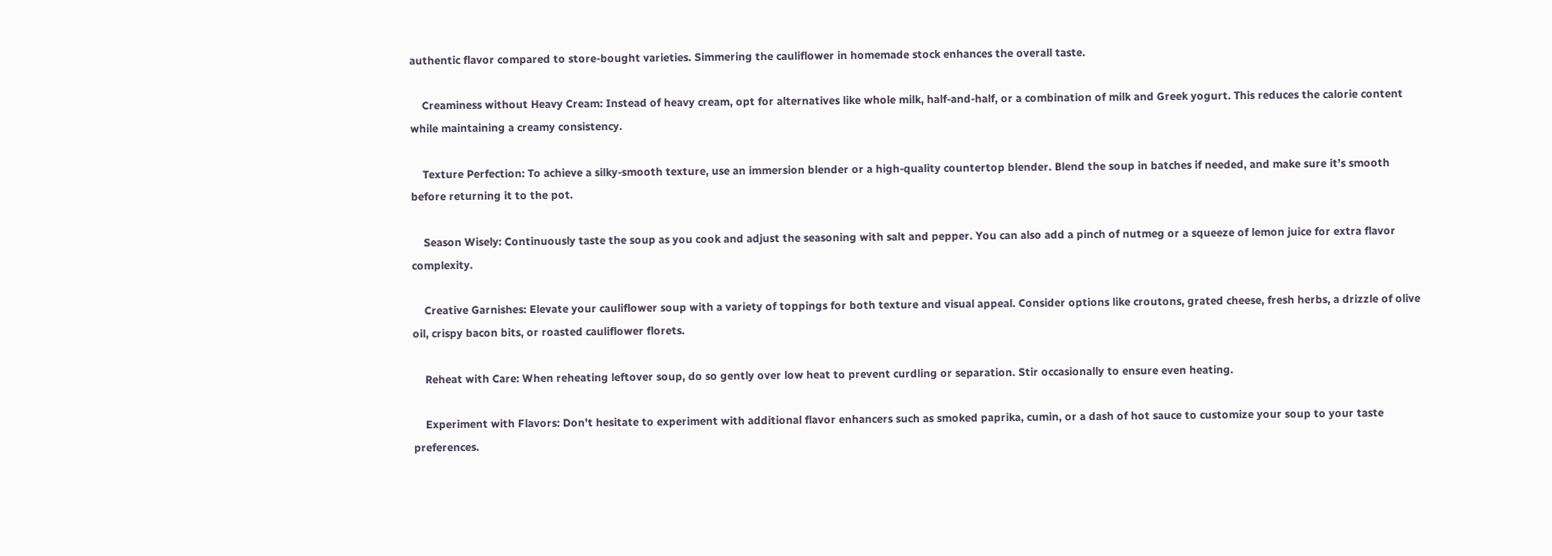authentic flavor compared to store-bought varieties. Simmering the cauliflower in homemade stock enhances the overall taste.

    Creaminess without Heavy Cream: Instead of heavy cream, opt for alternatives like whole milk, half-and-half, or a combination of milk and Greek yogurt. This reduces the calorie content while maintaining a creamy consistency.

    Texture Perfection: To achieve a silky-smooth texture, use an immersion blender or a high-quality countertop blender. Blend the soup in batches if needed, and make sure it’s smooth before returning it to the pot.

    Season Wisely: Continuously taste the soup as you cook and adjust the seasoning with salt and pepper. You can also add a pinch of nutmeg or a squeeze of lemon juice for extra flavor complexity.

    Creative Garnishes: Elevate your cauliflower soup with a variety of toppings for both texture and visual appeal. Consider options like croutons, grated cheese, fresh herbs, a drizzle of olive oil, crispy bacon bits, or roasted cauliflower florets.

    Reheat with Care: When reheating leftover soup, do so gently over low heat to prevent curdling or separation. Stir occasionally to ensure even heating.

    Experiment with Flavors: Don’t hesitate to experiment with additional flavor enhancers such as smoked paprika, cumin, or a dash of hot sauce to customize your soup to your taste preferences.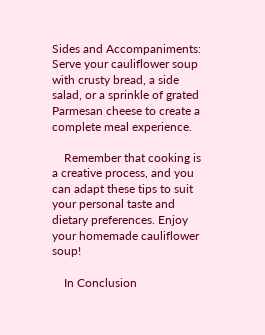Sides and Accompaniments: Serve your cauliflower soup with crusty bread, a side salad, or a sprinkle of grated Parmesan cheese to create a complete meal experience.

    Remember that cooking is a creative process, and you can adapt these tips to suit your personal taste and dietary preferences. Enjoy your homemade cauliflower soup!

    In Conclusion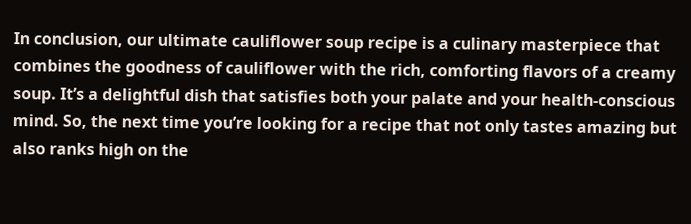In conclusion, our ultimate cauliflower soup recipe is a culinary masterpiece that combines the goodness of cauliflower with the rich, comforting flavors of a creamy soup. It’s a delightful dish that satisfies both your palate and your health-conscious mind. So, the next time you’re looking for a recipe that not only tastes amazing but also ranks high on the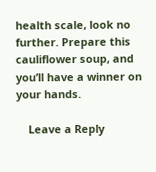health scale, look no further. Prepare this cauliflower soup, and you’ll have a winner on your hands.

    Leave a Reply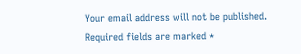Your email address will not be published. Required fields are marked *